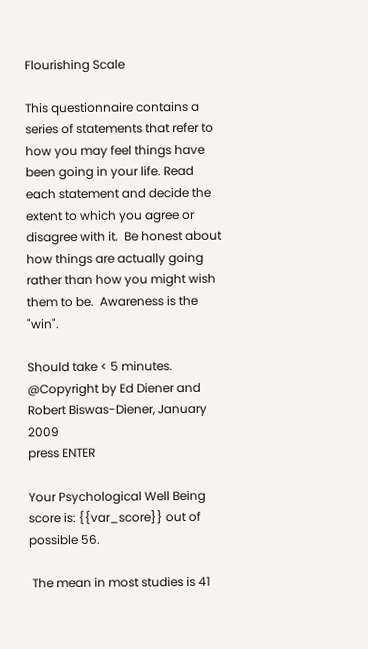Flourishing Scale

This questionnaire contains a series of statements that refer to how you may feel things have been going in your life. Read each statement and decide the extent to which you agree or disagree with it.  Be honest about how things are actually going rather than how you might wish them to be.  Awareness is the "win".

Should take < 5 minutes.
@Copyright by Ed Diener and Robert Biswas-Diener, January 2009
press ENTER

Your Psychological Well Being score is: {{var_score}} out of possible 56.

 The mean in most studies is 41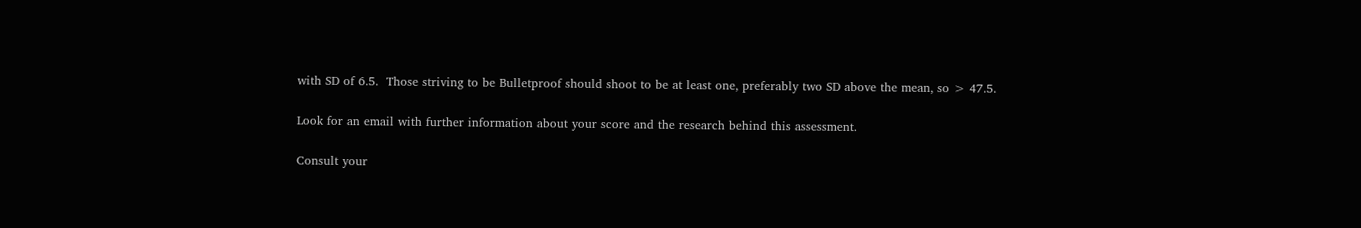with SD of 6.5.  Those striving to be Bulletproof should shoot to be at least one, preferably two SD above the mean, so > 47.5.

Look for an email with further information about your score and the research behind this assessment.

Consult your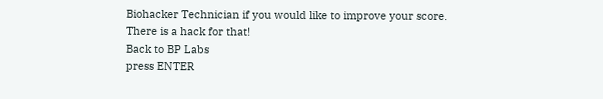Biohacker Technician if you would like to improve your score.
There is a hack for that!
Back to BP Labs
press ENTER